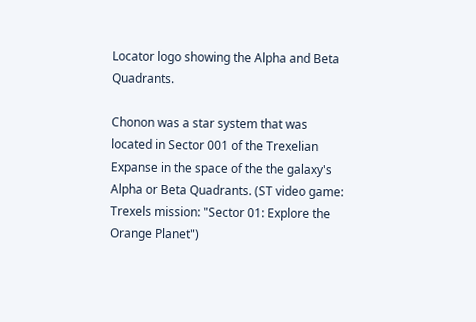Locator logo showing the Alpha and Beta Quadrants.

Chonon was a star system that was located in Sector 001 of the Trexelian Expanse in the space of the the galaxy's Alpha or Beta Quadrants. (ST video game: Trexels mission: "Sector 01: Explore the Orange Planet")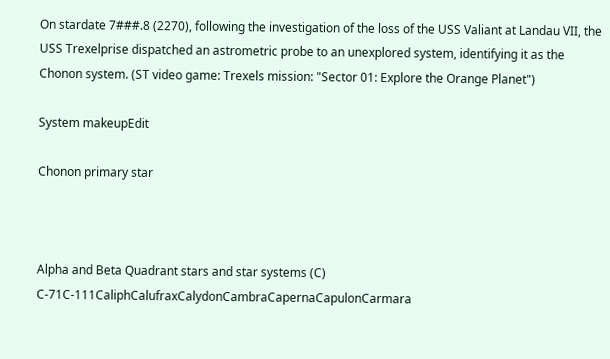On stardate 7###.8 (2270), following the investigation of the loss of the USS Valiant at Landau VII, the USS Trexelprise dispatched an astrometric probe to an unexplored system, identifying it as the Chonon system. (ST video game: Trexels mission: "Sector 01: Explore the Orange Planet")

System makeupEdit

Chonon primary star



Alpha and Beta Quadrant stars and star systems (C)
C-71C-111CaliphCalufraxCalydonCambraCapernaCapulonCarmara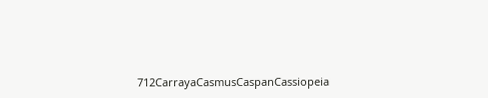712CarrayaCasmusCaspanCassiopeia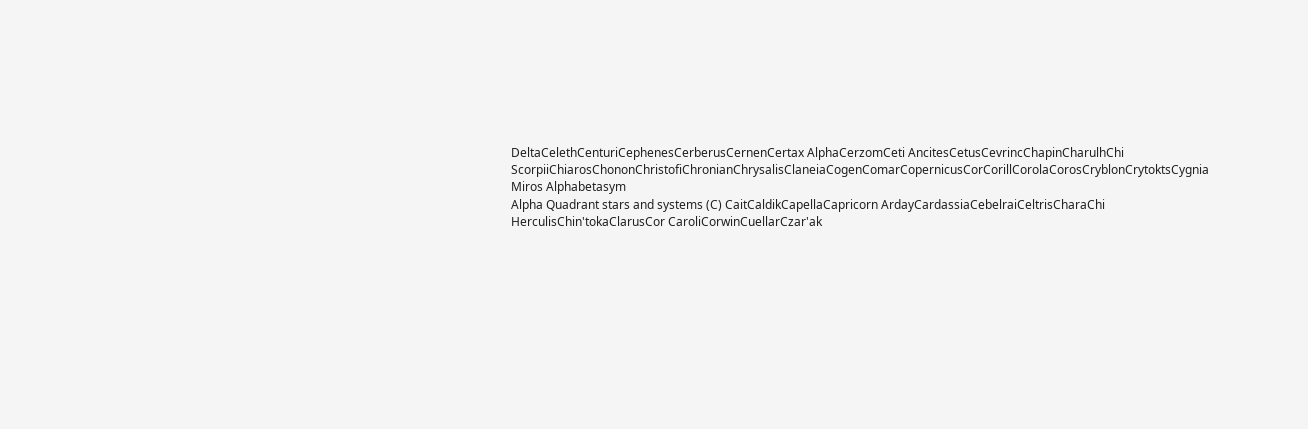DeltaCelethCenturiCephenesCerberusCernenCertax AlphaCerzomCeti AncitesCetusCevrincChapinCharulhChi ScorpiiChiarosChononChristofiChronianChrysalisClaneiaCogenComarCopernicusCorCorillCorolaCorosCryblonCrytoktsCygnia Miros Alphabetasym
Alpha Quadrant stars and systems (C) CaitCaldikCapellaCapricorn ArdayCardassiaCebelraiCeltrisCharaChi HerculisChin'tokaClarusCor CaroliCorwinCuellarCzar'ak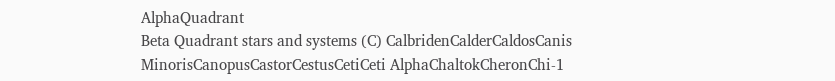AlphaQuadrant
Beta Quadrant stars and systems (C) CalbridenCalderCaldosCanis MinorisCanopusCastorCestusCetiCeti AlphaChaltokCheronChi-1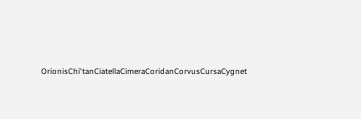OrionisChi'tanCiatellaCimeraCoridanCorvusCursaCygnet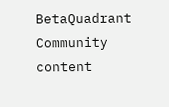BetaQuadrant
Community content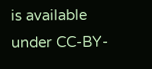is available under CC-BY-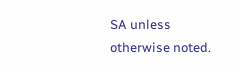SA unless otherwise noted.